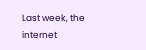Last week, the internet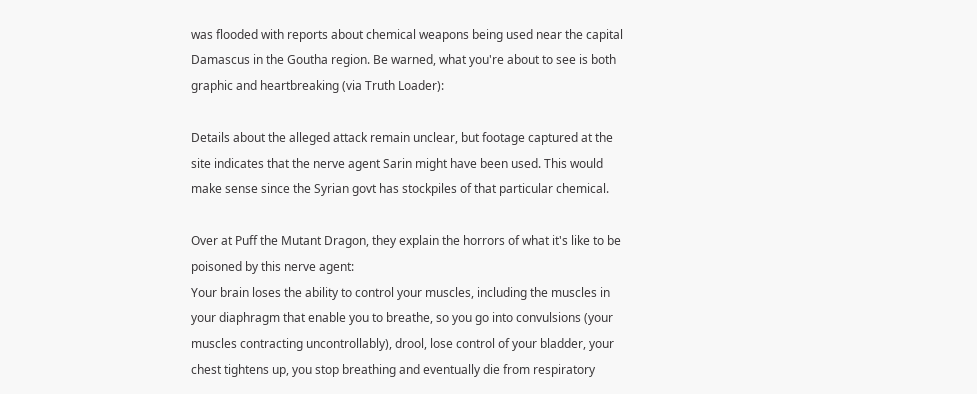was flooded with reports about chemical weapons being used near the capital Damascus in the Goutha region. Be warned, what you're about to see is both graphic and heartbreaking (via Truth Loader):

Details about the alleged attack remain unclear, but footage captured at the site indicates that the nerve agent Sarin might have been used. This would make sense since the Syrian govt has stockpiles of that particular chemical.

Over at Puff the Mutant Dragon, they explain the horrors of what it's like to be poisoned by this nerve agent:
Your brain loses the ability to control your muscles, including the muscles in your diaphragm that enable you to breathe, so you go into convulsions (your muscles contracting uncontrollably), drool, lose control of your bladder, your chest tightens up, you stop breathing and eventually die from respiratory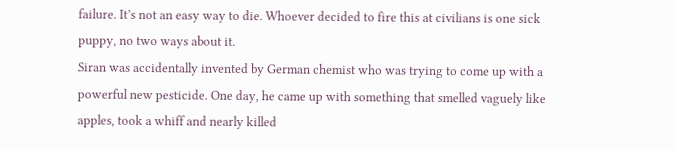failure. It’s not an easy way to die. Whoever decided to fire this at civilians is one sick puppy, no two ways about it.
Siran was accidentally invented by German chemist who was trying to come up with a powerful new pesticide. One day, he came up with something that smelled vaguely like apples, took a whiff and nearly killed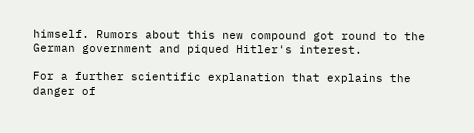himself. Rumors about this new compound got round to the German government and piqued Hitler's interest.

For a further scientific explanation that explains the danger of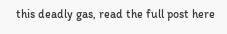this deadly gas, read the full post here